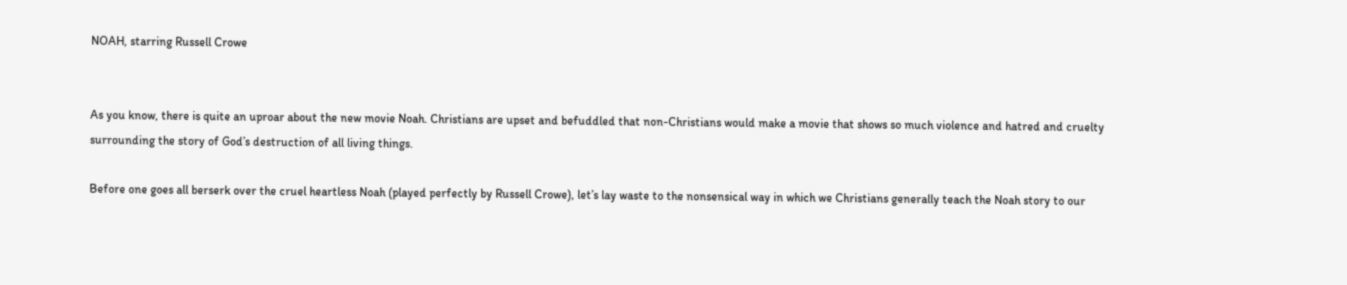NOAH, starring Russell Crowe


As you know, there is quite an uproar about the new movie Noah. Christians are upset and befuddled that non-Christians would make a movie that shows so much violence and hatred and cruelty surrounding the story of God’s destruction of all living things.

Before one goes all berserk over the cruel heartless Noah (played perfectly by Russell Crowe), let’s lay waste to the nonsensical way in which we Christians generally teach the Noah story to our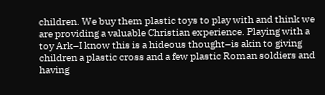children. We buy them plastic toys to play with and think we are providing a valuable Christian experience. Playing with a toy Ark–I know this is a hideous thought–is akin to giving children a plastic cross and a few plastic Roman soldiers and having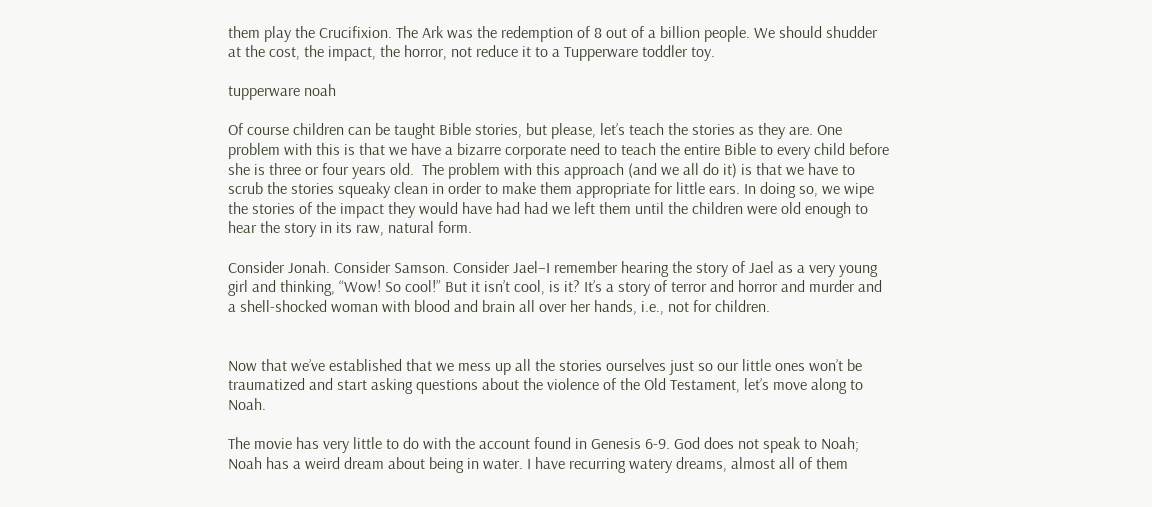them play the Crucifixion. The Ark was the redemption of 8 out of a billion people. We should shudder at the cost, the impact, the horror, not reduce it to a Tupperware toddler toy.

tupperware noah

Of course children can be taught Bible stories, but please, let’s teach the stories as they are. One problem with this is that we have a bizarre corporate need to teach the entire Bible to every child before she is three or four years old.  The problem with this approach (and we all do it) is that we have to scrub the stories squeaky clean in order to make them appropriate for little ears. In doing so, we wipe the stories of the impact they would have had had we left them until the children were old enough to hear the story in its raw, natural form.

Consider Jonah. Consider Samson. Consider Jael–I remember hearing the story of Jael as a very young girl and thinking, “Wow! So cool!” But it isn’t cool, is it? It’s a story of terror and horror and murder and a shell-shocked woman with blood and brain all over her hands, i.e., not for children.


Now that we’ve established that we mess up all the stories ourselves just so our little ones won’t be traumatized and start asking questions about the violence of the Old Testament, let’s move along to Noah.

The movie has very little to do with the account found in Genesis 6-9. God does not speak to Noah; Noah has a weird dream about being in water. I have recurring watery dreams, almost all of them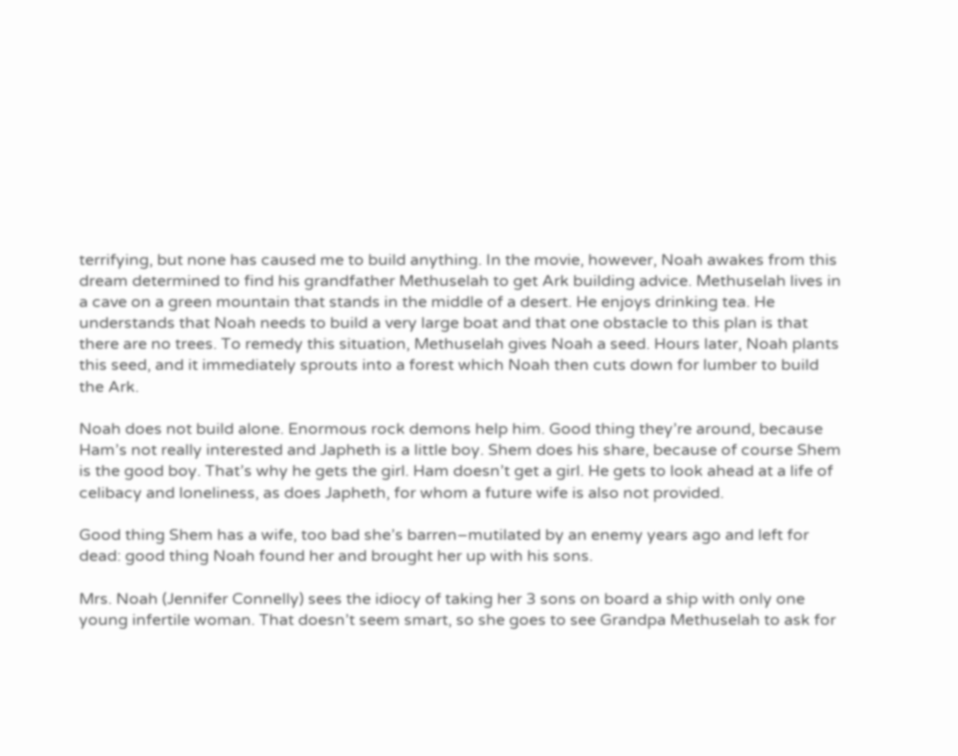terrifying, but none has caused me to build anything. In the movie, however, Noah awakes from this dream determined to find his grandfather Methuselah to get Ark building advice. Methuselah lives in a cave on a green mountain that stands in the middle of a desert. He enjoys drinking tea. He understands that Noah needs to build a very large boat and that one obstacle to this plan is that there are no trees. To remedy this situation, Methuselah gives Noah a seed. Hours later, Noah plants this seed, and it immediately sprouts into a forest which Noah then cuts down for lumber to build the Ark.

Noah does not build alone. Enormous rock demons help him. Good thing they’re around, because Ham’s not really interested and Japheth is a little boy. Shem does his share, because of course Shem is the good boy. That’s why he gets the girl. Ham doesn’t get a girl. He gets to look ahead at a life of celibacy and loneliness, as does Japheth, for whom a future wife is also not provided.

Good thing Shem has a wife, too bad she’s barren–mutilated by an enemy years ago and left for dead: good thing Noah found her and brought her up with his sons.

Mrs. Noah (Jennifer Connelly) sees the idiocy of taking her 3 sons on board a ship with only one young infertile woman. That doesn’t seem smart, so she goes to see Grandpa Methuselah to ask for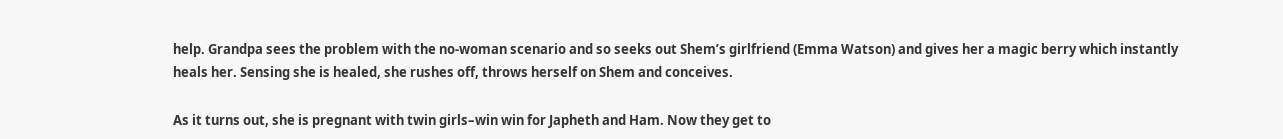help. Grandpa sees the problem with the no-woman scenario and so seeks out Shem’s girlfriend (Emma Watson) and gives her a magic berry which instantly heals her. Sensing she is healed, she rushes off, throws herself on Shem and conceives.

As it turns out, she is pregnant with twin girls–win win for Japheth and Ham. Now they get to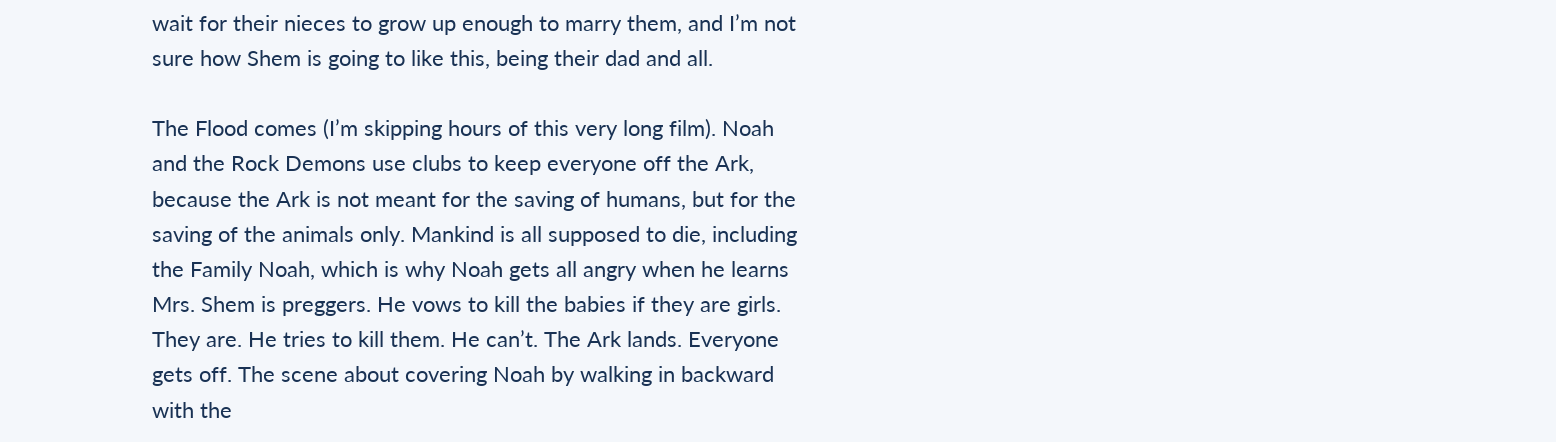wait for their nieces to grow up enough to marry them, and I’m not sure how Shem is going to like this, being their dad and all.

The Flood comes (I’m skipping hours of this very long film). Noah and the Rock Demons use clubs to keep everyone off the Ark, because the Ark is not meant for the saving of humans, but for the saving of the animals only. Mankind is all supposed to die, including the Family Noah, which is why Noah gets all angry when he learns Mrs. Shem is preggers. He vows to kill the babies if they are girls. They are. He tries to kill them. He can’t. The Ark lands. Everyone gets off. The scene about covering Noah by walking in backward with the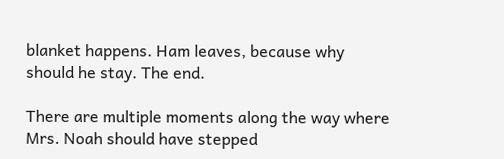blanket happens. Ham leaves, because why should he stay. The end.

There are multiple moments along the way where Mrs. Noah should have stepped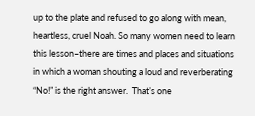up to the plate and refused to go along with mean, heartless, cruel Noah. So many women need to learn this lesson–there are times and places and situations in which a woman shouting a loud and reverberating “No!” is the right answer.  That’s one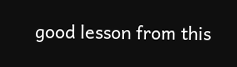good lesson from this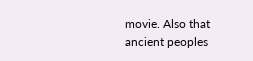movie. Also that ancient peoples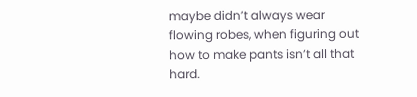maybe didn’t always wear flowing robes, when figuring out how to make pants isn’t all that hard.